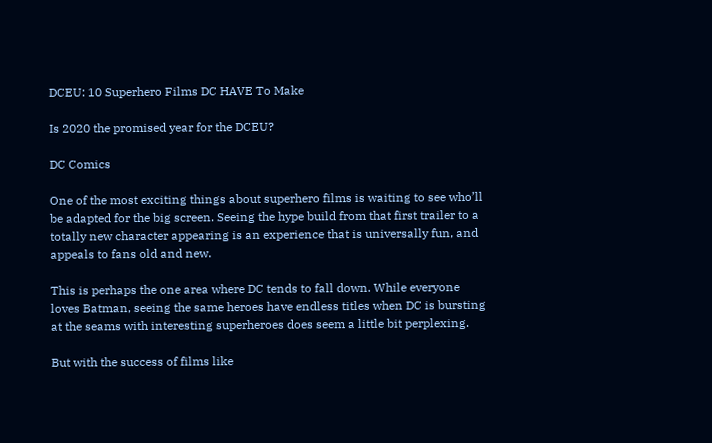DCEU: 10 Superhero Films DC HAVE To Make

Is 2020 the promised year for the DCEU?

DC Comics

One of the most exciting things about superhero films is waiting to see who’ll be adapted for the big screen. Seeing the hype build from that first trailer to a totally new character appearing is an experience that is universally fun, and appeals to fans old and new.

This is perhaps the one area where DC tends to fall down. While everyone loves Batman, seeing the same heroes have endless titles when DC is bursting at the seams with interesting superheroes does seem a little bit perplexing.

But with the success of films like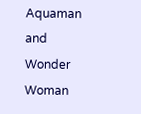Aquaman and Wonder Woman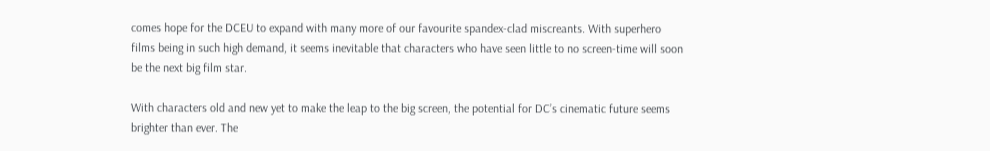comes hope for the DCEU to expand with many more of our favourite spandex-clad miscreants. With superhero films being in such high demand, it seems inevitable that characters who have seen little to no screen-time will soon be the next big film star.

With characters old and new yet to make the leap to the big screen, the potential for DC’s cinematic future seems brighter than ever. The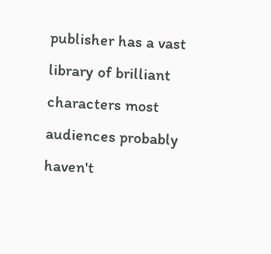publisher has a vast library of brilliant characters most audiences probably haven't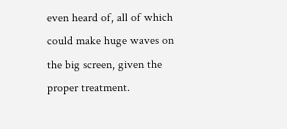even heard of, all of which could make huge waves on the big screen, given the proper treatment.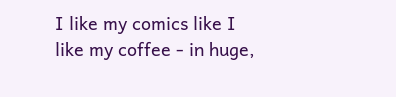I like my comics like I like my coffee - in huge,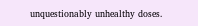unquestionably unhealthy doses.